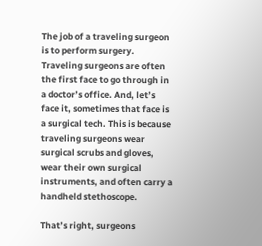The job of a traveling surgeon is to perform surgery. Traveling surgeons are often the first face to go through in a doctor’s office. And, let’s face it, sometimes that face is a surgical tech. This is because traveling surgeons wear surgical scrubs and gloves, wear their own surgical instruments, and often carry a handheld stethoscope.

That’s right, surgeons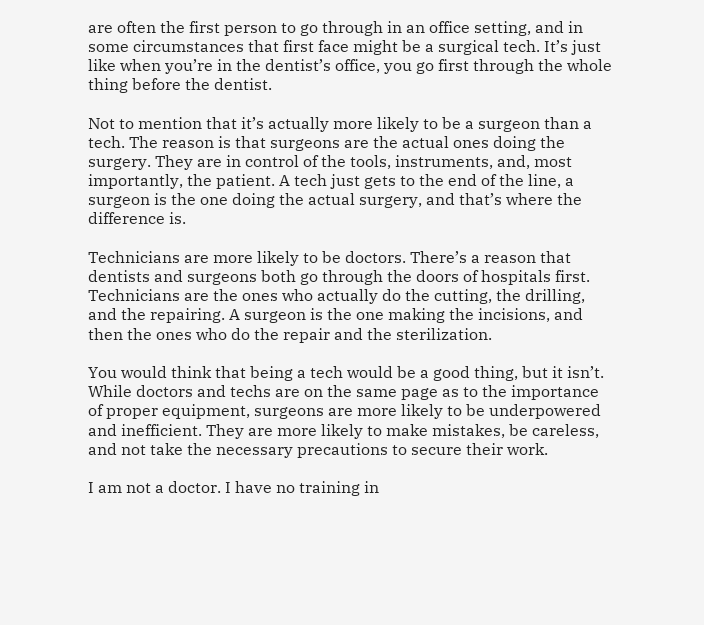are often the first person to go through in an office setting, and in some circumstances that first face might be a surgical tech. It’s just like when you’re in the dentist’s office, you go first through the whole thing before the dentist.

Not to mention that it’s actually more likely to be a surgeon than a tech. The reason is that surgeons are the actual ones doing the surgery. They are in control of the tools, instruments, and, most importantly, the patient. A tech just gets to the end of the line, a surgeon is the one doing the actual surgery, and that’s where the difference is.

Technicians are more likely to be doctors. There’s a reason that dentists and surgeons both go through the doors of hospitals first. Technicians are the ones who actually do the cutting, the drilling, and the repairing. A surgeon is the one making the incisions, and then the ones who do the repair and the sterilization.

You would think that being a tech would be a good thing, but it isn’t. While doctors and techs are on the same page as to the importance of proper equipment, surgeons are more likely to be underpowered and inefficient. They are more likely to make mistakes, be careless, and not take the necessary precautions to secure their work.

I am not a doctor. I have no training in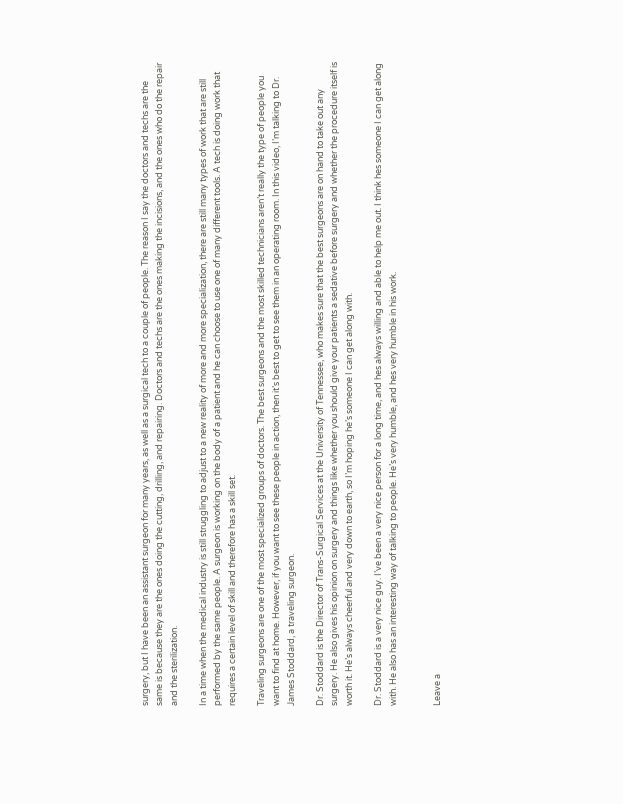surgery, but I have been an assistant surgeon for many years, as well as a surgical tech to a couple of people. The reason I say the doctors and techs are the same is because they are the ones doing the cutting, drilling, and repairing. Doctors and techs are the ones making the incisions, and the ones who do the repair and the sterilization.

In a time when the medical industry is still struggling to adjust to a new reality of more and more specialization, there are still many types of work that are still performed by the same people. A surgeon is working on the body of a patient and he can choose to use one of many different tools. A tech is doing work that requires a certain level of skill and therefore has a skill set.

Traveling surgeons are one of the most specialized groups of doctors. The best surgeons and the most skilled technicians aren’t really the type of people you want to find at home. However, if you want to see these people in action, then it’s best to get to see them in an operating room. In this video, I’m talking to Dr. James Stoddard, a traveling surgeon.

Dr. Stoddard is the Director of Trans-Surgical Services at the University of Tennessee, who makes sure that the best surgeons are on hand to take out any surgery. He also gives his opinion on surgery and things like whether you should give your patients a sedative before surgery and whether the procedure itself is worth it. He’s always cheerful and very down to earth, so I’m hoping he’s someone I can get along with.

Dr. Stoddard is a very nice guy. I’ve been a very nice person for a long time, and hes always willing and able to help me out. I think hes someone I can get along with. He also has an interesting way of talking to people. He’s very humble, and hes very humble in his work.


Leave a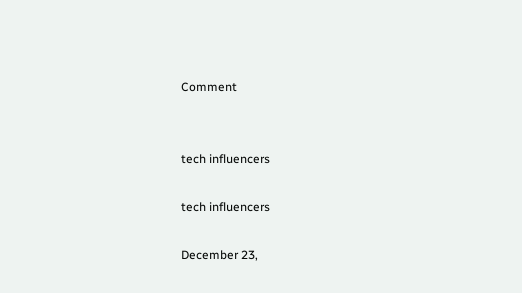Comment


tech influencers

tech influencers

December 23,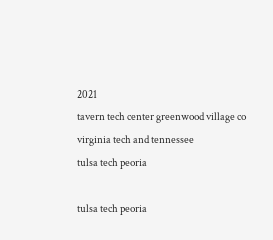2021
tavern tech center greenwood village co
virginia tech and tennessee
tulsa tech peoria

tulsa tech peoria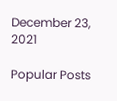December 23, 2021

Popular Posts